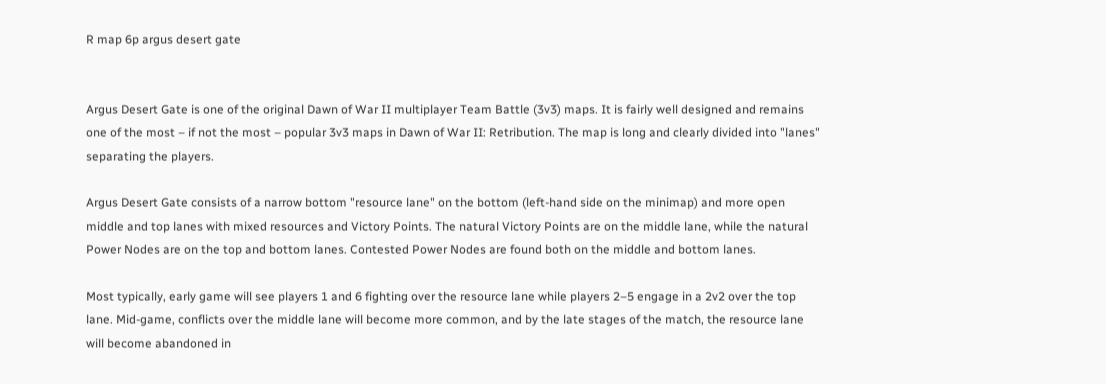R map 6p argus desert gate


Argus Desert Gate is one of the original Dawn of War II multiplayer Team Battle (3v3) maps. It is fairly well designed and remains one of the most – if not the most – popular 3v3 maps in Dawn of War II: Retribution. The map is long and clearly divided into "lanes" separating the players.

Argus Desert Gate consists of a narrow bottom "resource lane" on the bottom (left-hand side on the minimap) and more open middle and top lanes with mixed resources and Victory Points. The natural Victory Points are on the middle lane, while the natural Power Nodes are on the top and bottom lanes. Contested Power Nodes are found both on the middle and bottom lanes.

Most typically, early game will see players 1 and 6 fighting over the resource lane while players 2–5 engage in a 2v2 over the top lane. Mid-game, conflicts over the middle lane will become more common, and by the late stages of the match, the resource lane will become abandoned in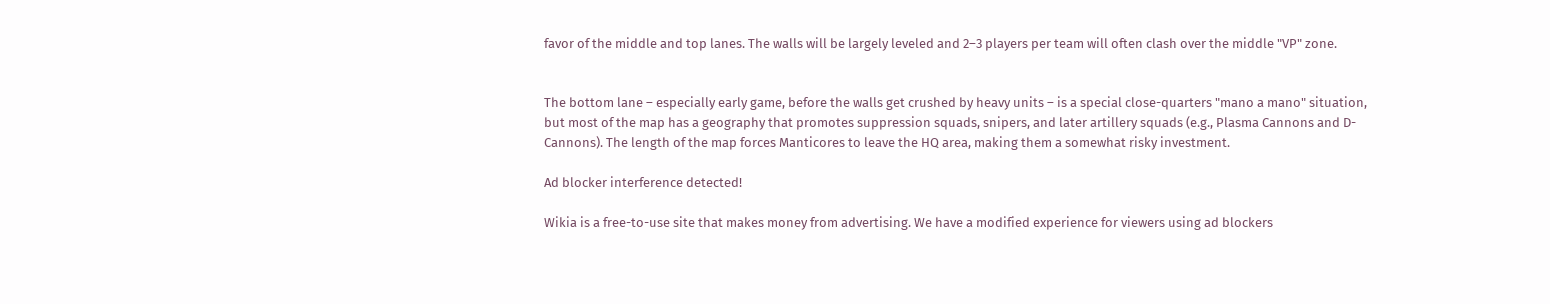favor of the middle and top lanes. The walls will be largely leveled and 2–3 players per team will often clash over the middle "VP" zone.


The bottom lane – especially early game, before the walls get crushed by heavy units – is a special close-quarters "mano a mano" situation, but most of the map has a geography that promotes suppression squads, snipers, and later artillery squads (e.g., Plasma Cannons and D-Cannons). The length of the map forces Manticores to leave the HQ area, making them a somewhat risky investment.

Ad blocker interference detected!

Wikia is a free-to-use site that makes money from advertising. We have a modified experience for viewers using ad blockers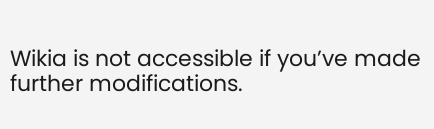Wikia is not accessible if you’ve made further modifications.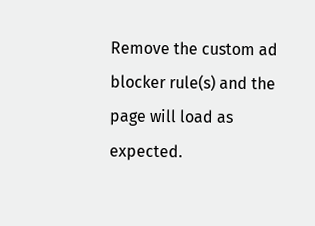Remove the custom ad blocker rule(s) and the page will load as expected.